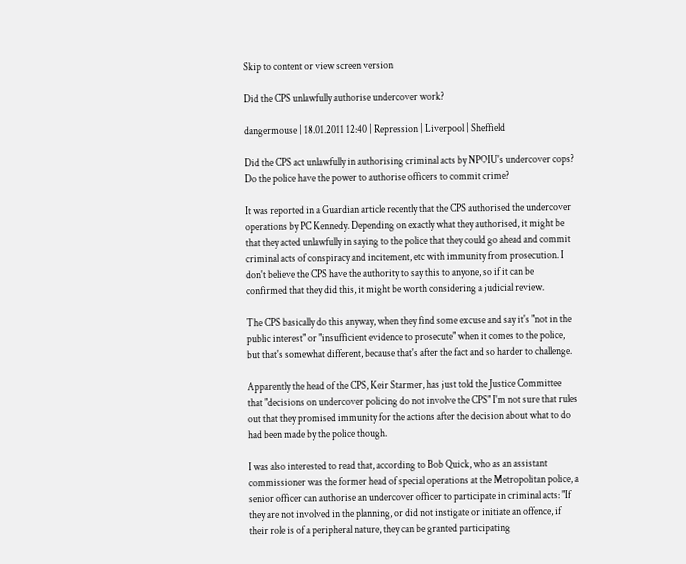Skip to content or view screen version

Did the CPS unlawfully authorise undercover work?

dangermouse | 18.01.2011 12:40 | Repression | Liverpool | Sheffield

Did the CPS act unlawfully in authorising criminal acts by NPOIU's undercover cops?
Do the police have the power to authorise officers to commit crime?

It was reported in a Guardian article recently that the CPS authorised the undercover operations by PC Kennedy. Depending on exactly what they authorised, it might be that they acted unlawfully in saying to the police that they could go ahead and commit criminal acts of conspiracy and incitement, etc with immunity from prosecution. I don't believe the CPS have the authority to say this to anyone, so if it can be confirmed that they did this, it might be worth considering a judicial review.

The CPS basically do this anyway, when they find some excuse and say it's "not in the public interest" or "insufficient evidence to prosecute" when it comes to the police, but that's somewhat different, because that's after the fact and so harder to challenge.

Apparently the head of the CPS, Keir Starmer, has just told the Justice Committee that "decisions on undercover policing do not involve the CPS" I'm not sure that rules out that they promised immunity for the actions after the decision about what to do had been made by the police though.

I was also interested to read that, according to Bob Quick, who as an assistant commissioner was the former head of special operations at the Metropolitan police, a senior officer can authorise an undercover officer to participate in criminal acts: "If they are not involved in the planning, or did not instigate or initiate an offence, if their role is of a peripheral nature, they can be granted participating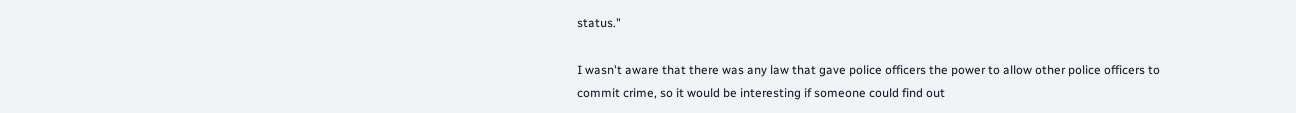status."

I wasn't aware that there was any law that gave police officers the power to allow other police officers to commit crime, so it would be interesting if someone could find out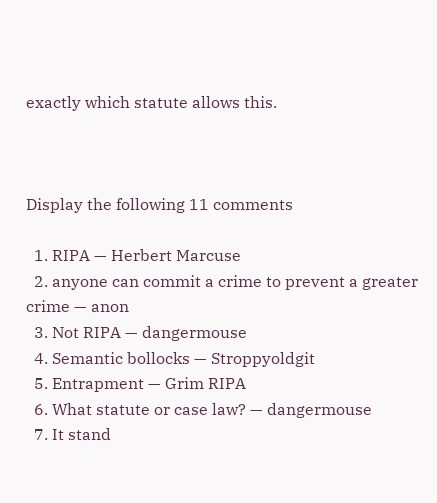exactly which statute allows this.



Display the following 11 comments

  1. RIPA — Herbert Marcuse
  2. anyone can commit a crime to prevent a greater crime — anon
  3. Not RIPA — dangermouse
  4. Semantic bollocks — Stroppyoldgit
  5. Entrapment — Grim RIPA
  6. What statute or case law? — dangermouse
  7. It stand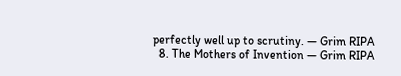perfectly well up to scrutiny. — Grim RIPA
  8. The Mothers of Invention — Grim RIPA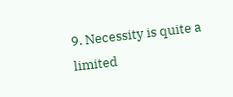9. Necessity is quite a limited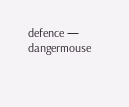defence — dangermouse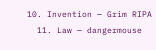10. Invention — Grim RIPA
  11. Law — dangermouse